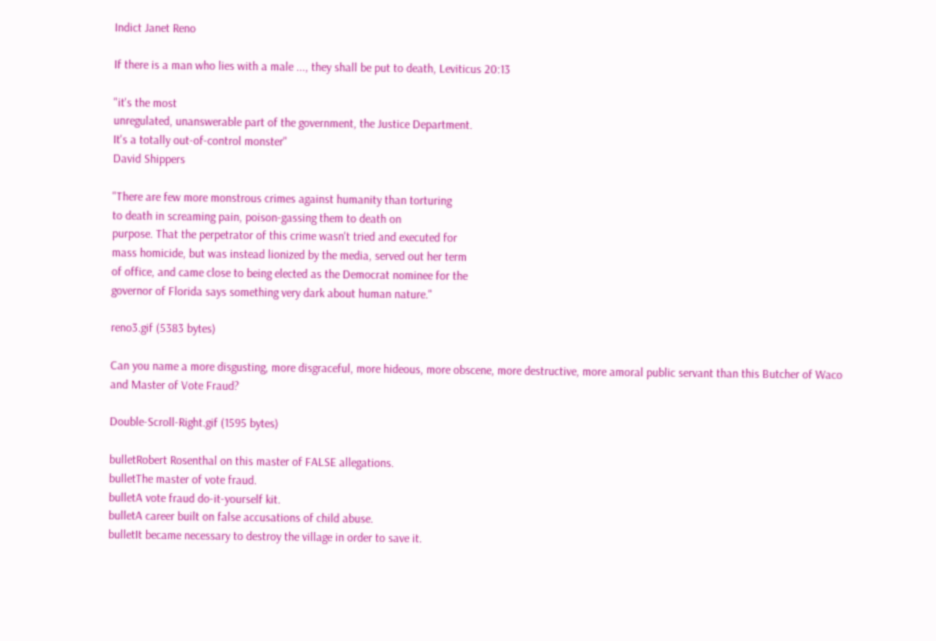Indict Janet Reno

If there is a man who lies with a male ..., they shall be put to death, Leviticus 20:13

"it's the most
unregulated, unanswerable part of the government, the Justice Department.
It's a totally out-of-control monster"
David Shippers

"There are few more monstrous crimes against humanity than torturing
to death in screaming pain, poison-gassing them to death on
purpose. That the perpetrator of this crime wasn't tried and executed for
mass homicide, but was instead lionized by the media, served out her term
of office, and came close to being elected as the Democrat nominee for the
governor of Florida says something very dark about human nature."

reno3.gif (5383 bytes)

Can you name a more disgusting, more disgraceful, more hideous, more obscene, more destructive, more amoral public servant than this Butcher of Waco and Master of Vote Fraud?

Double-Scroll-Right.gif (1595 bytes)

bulletRobert Rosenthal on this master of FALSE allegations.
bulletThe master of vote fraud.
bulletA vote fraud do-it-yourself kit.
bulletA career built on false accusations of child abuse.
bulletIt became necessary to destroy the village in order to save it.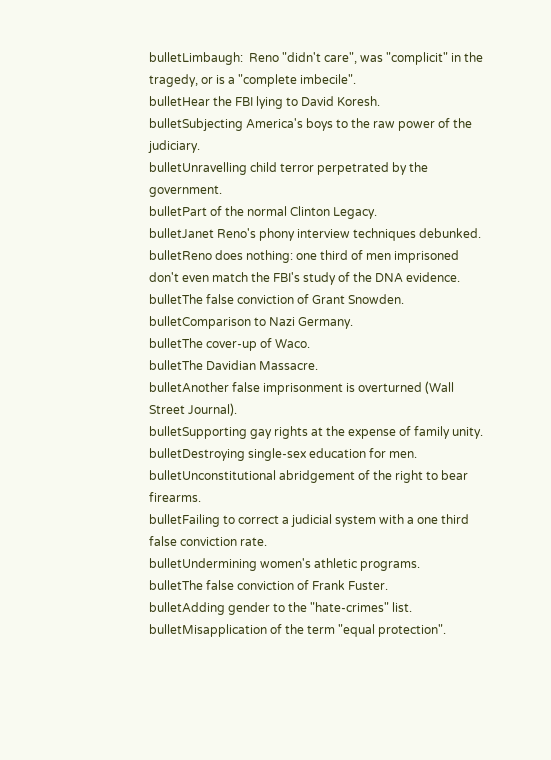bulletLimbaugh:  Reno "didn't care", was "complicit" in the tragedy, or is a "complete imbecile".
bulletHear the FBI lying to David Koresh.
bulletSubjecting America's boys to the raw power of the judiciary.
bulletUnravelling child terror perpetrated by the government.
bulletPart of the normal Clinton Legacy.
bulletJanet Reno's phony interview techniques debunked.
bulletReno does nothing: one third of men imprisoned don't even match the FBI's study of the DNA evidence.
bulletThe false conviction of Grant Snowden.
bulletComparison to Nazi Germany.
bulletThe cover-up of Waco.
bulletThe Davidian Massacre.
bulletAnother false imprisonment is overturned (Wall Street Journal).
bulletSupporting gay rights at the expense of family unity.
bulletDestroying single-sex education for men.
bulletUnconstitutional abridgement of the right to bear firearms.
bulletFailing to correct a judicial system with a one third false conviction rate.
bulletUndermining women's athletic programs.
bulletThe false conviction of Frank Fuster.
bulletAdding gender to the "hate-crimes" list.
bulletMisapplication of the term "equal protection".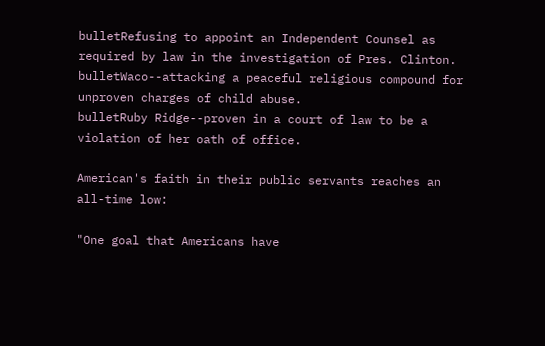bulletRefusing to appoint an Independent Counsel as required by law in the investigation of Pres. Clinton.
bulletWaco--attacking a peaceful religious compound for unproven charges of child abuse.
bulletRuby Ridge--proven in a court of law to be a violation of her oath of office.

American's faith in their public servants reaches an all-time low:

"One goal that Americans have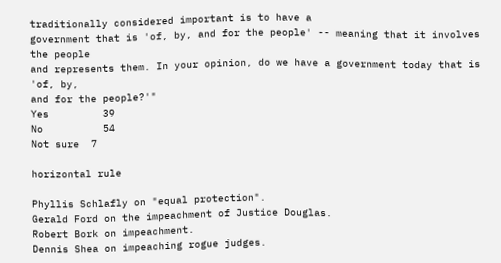traditionally considered important is to have a
government that is 'of, by, and for the people' -- meaning that it involves the people
and represents them. In your opinion, do we have a government today that is 'of, by,
and for the people?'"
Yes         39
No          54
Not sure  7

horizontal rule

Phyllis Schlafly on "equal protection".
Gerald Ford on the impeachment of Justice Douglas.
Robert Bork on impeachment.
Dennis Shea on impeaching rogue judges.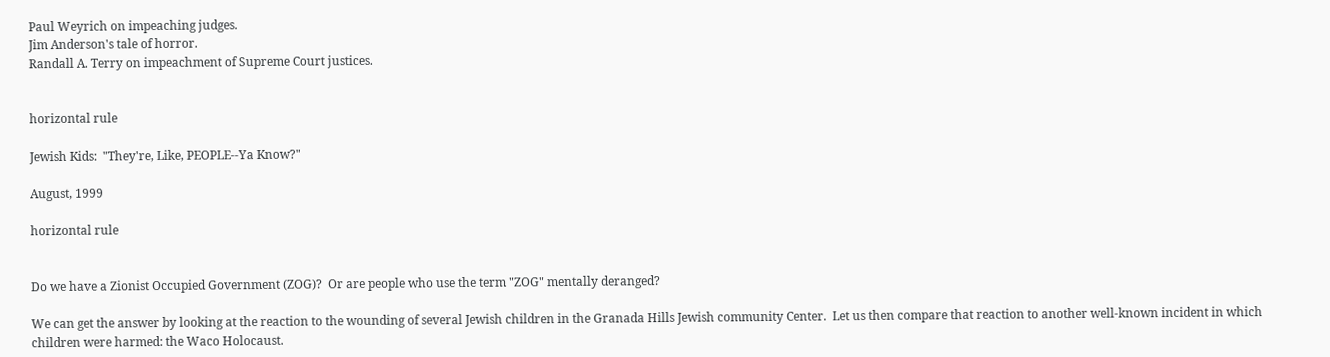Paul Weyrich on impeaching judges.
Jim Anderson's tale of horror.
Randall A. Terry on impeachment of Supreme Court justices.


horizontal rule

Jewish Kids:  "They're, Like, PEOPLE--Ya Know?"

August, 1999

horizontal rule


Do we have a Zionist Occupied Government (ZOG)?  Or are people who use the term "ZOG" mentally deranged?

We can get the answer by looking at the reaction to the wounding of several Jewish children in the Granada Hills Jewish community Center.  Let us then compare that reaction to another well-known incident in which children were harmed: the Waco Holocaust.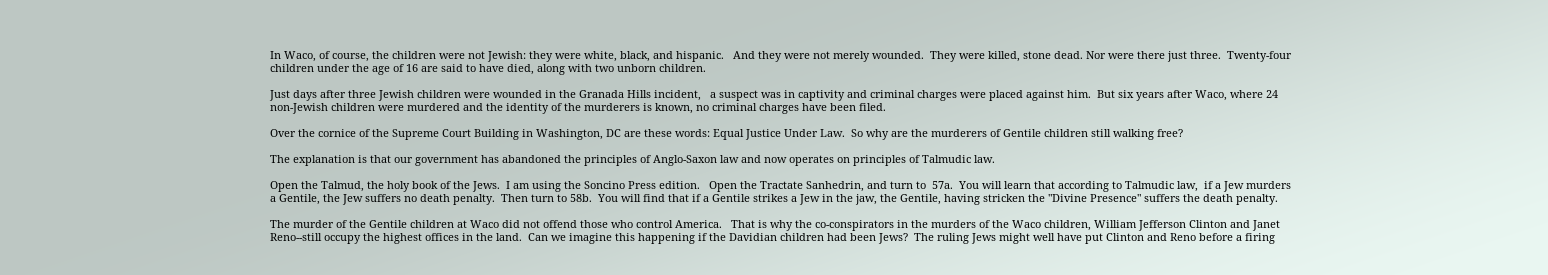In Waco, of course, the children were not Jewish: they were white, black, and hispanic.   And they were not merely wounded.  They were killed, stone dead. Nor were there just three.  Twenty-four children under the age of 16 are said to have died, along with two unborn children.

Just days after three Jewish children were wounded in the Granada Hills incident,   a suspect was in captivity and criminal charges were placed against him.  But six years after Waco, where 24 non-Jewish children were murdered and the identity of the murderers is known, no criminal charges have been filed.

Over the cornice of the Supreme Court Building in Washington, DC are these words: Equal Justice Under Law.  So why are the murderers of Gentile children still walking free?

The explanation is that our government has abandoned the principles of Anglo-Saxon law and now operates on principles of Talmudic law.

Open the Talmud, the holy book of the Jews.  I am using the Soncino Press edition.   Open the Tractate Sanhedrin, and turn to  57a.  You will learn that according to Talmudic law,  if a Jew murders a Gentile, the Jew suffers no death penalty.  Then turn to 58b.  You will find that if a Gentile strikes a Jew in the jaw, the Gentile, having stricken the "Divine Presence" suffers the death penalty.

The murder of the Gentile children at Waco did not offend those who control America.   That is why the co-conspirators in the murders of the Waco children, William Jefferson Clinton and Janet Reno--still occupy the highest offices in the land.  Can we imagine this happening if the Davidian children had been Jews?  The ruling Jews might well have put Clinton and Reno before a firing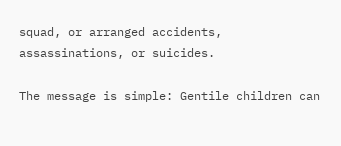squad, or arranged accidents, assassinations, or suicides.

The message is simple: Gentile children can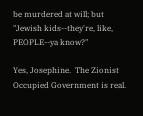be murdered at will; but "Jewish kids--they're, like, PEOPLE--ya know?"

Yes, Josephine.  The Zionist Occupied Government is real.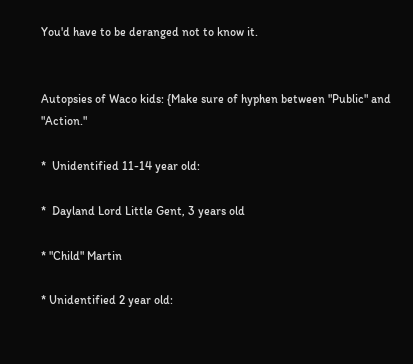You'd have to be deranged not to know it.


Autopsies of Waco kids: {Make sure of hyphen between "Public" and "Action."

*  Unidentified 11-14 year old:

*  Dayland Lord Little Gent, 3 years old

* "Child" Martin

* Unidentified 2 year old: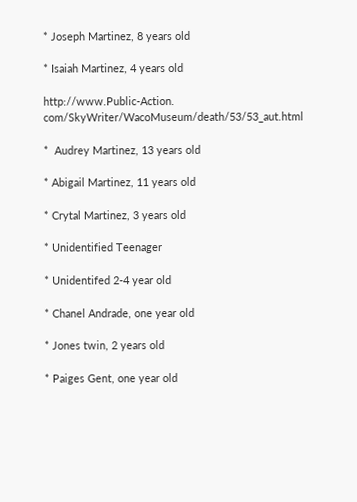* Joseph Martinez, 8 years old

* Isaiah Martinez, 4 years old

http://www.Public-Action. com/SkyWriter/WacoMuseum/death/53/53_aut.html

*  Audrey Martinez, 13 years old

* Abigail Martinez, 11 years old

* Crytal Martinez, 3 years old

* Unidentified Teenager

* Unidentifed 2-4 year old

* Chanel Andrade, one year old

* Jones twin, 2 years old

* Paiges Gent, one year old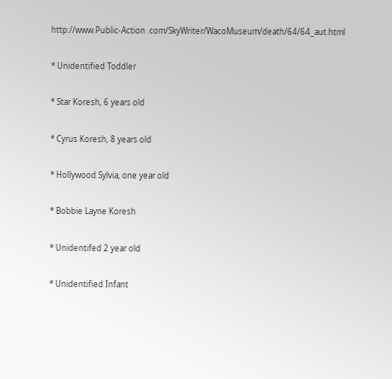http://www.Public-Action .com/SkyWriter/WacoMuseum/death/64/64_aut.html

* Unidentified Toddler

* Star Koresh, 6 years old

* Cyrus Koresh, 8 years old

* Hollywood Sylvia, one year old

* Bobbie Layne Koresh

* Unidentifed 2 year old

* Unidentified Infant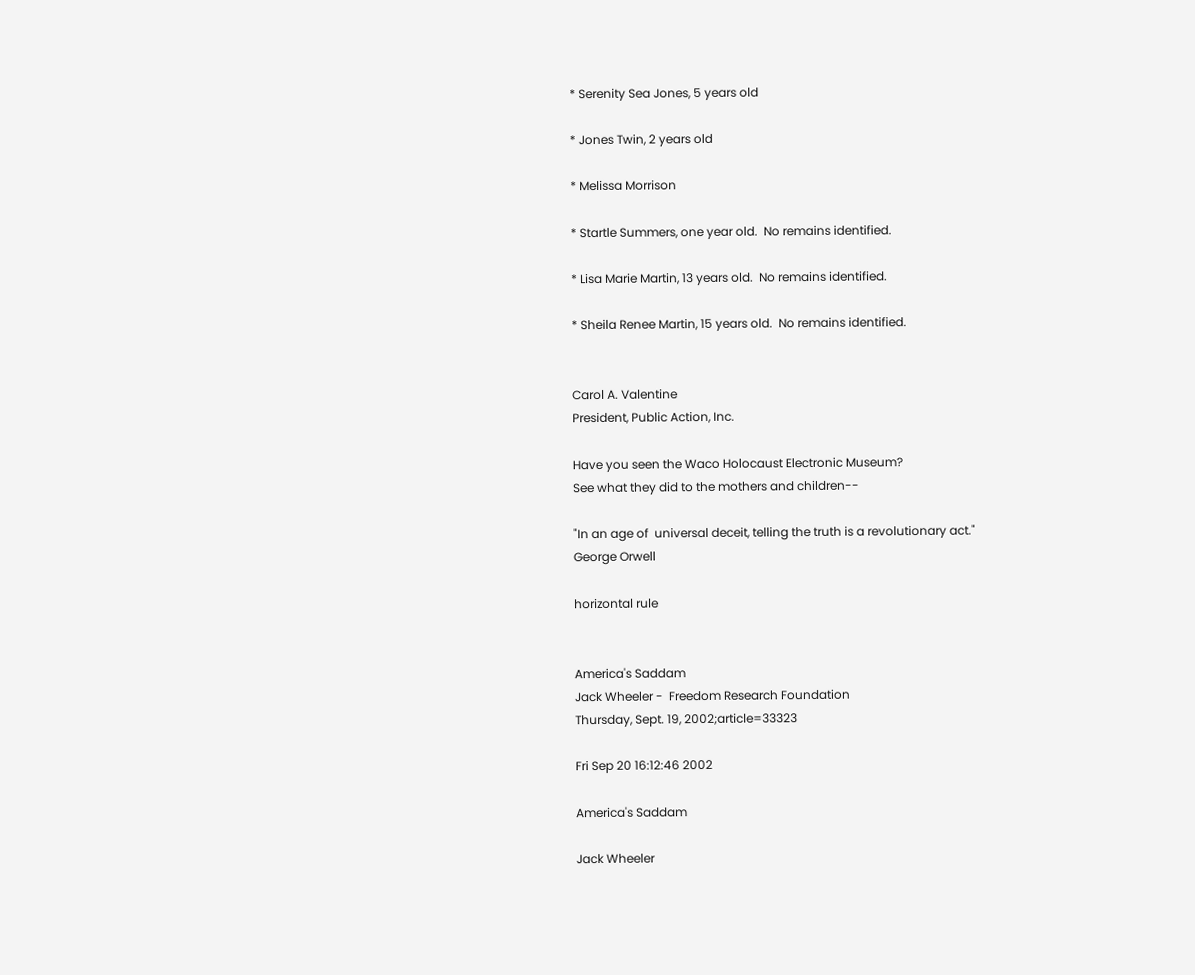* Serenity Sea Jones, 5 years old

* Jones Twin, 2 years old

* Melissa Morrison

* Startle Summers, one year old.  No remains identified.

* Lisa Marie Martin, 13 years old.  No remains identified.

* Sheila Renee Martin, 15 years old.  No remains identified.


Carol A. Valentine
President, Public Action, Inc.

Have you seen the Waco Holocaust Electronic Museum?
See what they did to the mothers and children--

"In an age of  universal deceit, telling the truth is a revolutionary act."
George Orwell

horizontal rule


America's Saddam
Jack Wheeler -  Freedom Research Foundation
Thursday, Sept. 19, 2002;article=33323

Fri Sep 20 16:12:46 2002

America's Saddam

Jack Wheeler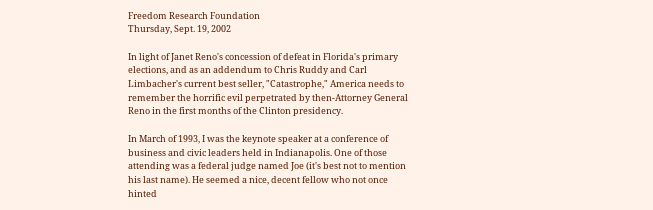Freedom Research Foundation
Thursday, Sept. 19, 2002

In light of Janet Reno's concession of defeat in Florida's primary
elections, and as an addendum to Chris Ruddy and Carl
Limbacher's current best seller, "Catastrophe," America needs to
remember the horrific evil perpetrated by then-Attorney General
Reno in the first months of the Clinton presidency.

In March of 1993, I was the keynote speaker at a conference of
business and civic leaders held in Indianapolis. One of those
attending was a federal judge named Joe (it's best not to mention
his last name). He seemed a nice, decent fellow who not once
hinted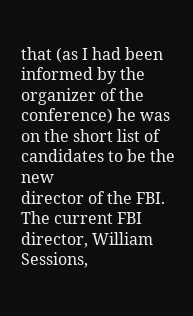that (as I had been informed by the organizer of the
conference) he was on the short list of candidates to be the new
director of the FBI. The current FBI director, William Sessions,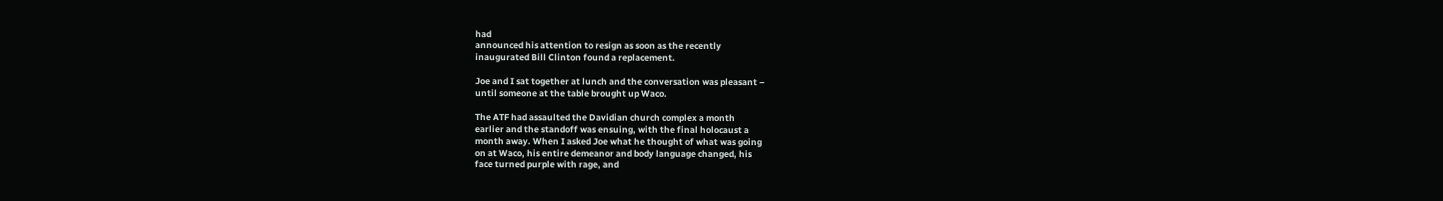had
announced his attention to resign as soon as the recently
inaugurated Bill Clinton found a replacement.

Joe and I sat together at lunch and the conversation was pleasant –
until someone at the table brought up Waco.

The ATF had assaulted the Davidian church complex a month
earlier and the standoff was ensuing, with the final holocaust a
month away. When I asked Joe what he thought of what was going
on at Waco, his entire demeanor and body language changed, his
face turned purple with rage, and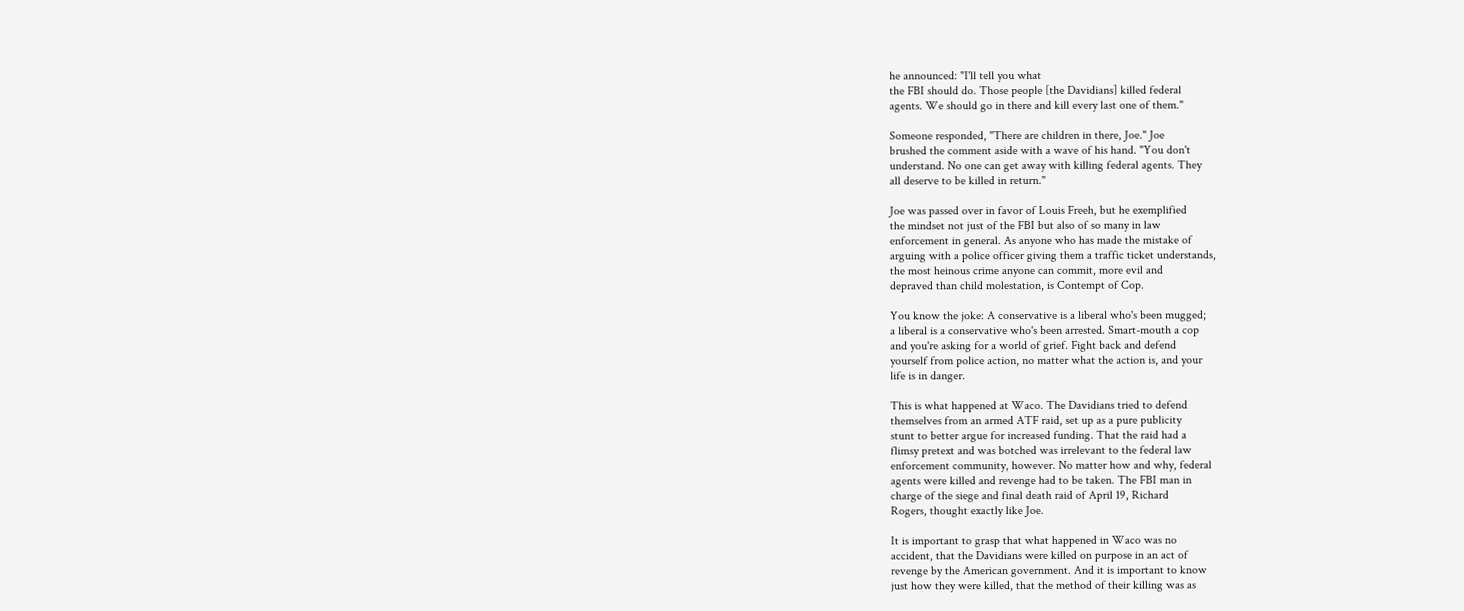he announced: "I'll tell you what
the FBI should do. Those people [the Davidians] killed federal
agents. We should go in there and kill every last one of them."

Someone responded, "There are children in there, Joe." Joe
brushed the comment aside with a wave of his hand. "You don't
understand. No one can get away with killing federal agents. They
all deserve to be killed in return."

Joe was passed over in favor of Louis Freeh, but he exemplified
the mindset not just of the FBI but also of so many in law
enforcement in general. As anyone who has made the mistake of
arguing with a police officer giving them a traffic ticket understands,
the most heinous crime anyone can commit, more evil and
depraved than child molestation, is Contempt of Cop.

You know the joke: A conservative is a liberal who's been mugged;
a liberal is a conservative who's been arrested. Smart-mouth a cop
and you're asking for a world of grief. Fight back and defend
yourself from police action, no matter what the action is, and your
life is in danger.

This is what happened at Waco. The Davidians tried to defend
themselves from an armed ATF raid, set up as a pure publicity
stunt to better argue for increased funding. That the raid had a
flimsy pretext and was botched was irrelevant to the federal law
enforcement community, however. No matter how and why, federal
agents were killed and revenge had to be taken. The FBI man in
charge of the siege and final death raid of April 19, Richard
Rogers, thought exactly like Joe.

It is important to grasp that what happened in Waco was no
accident, that the Davidians were killed on purpose in an act of
revenge by the American government. And it is important to know
just how they were killed, that the method of their killing was as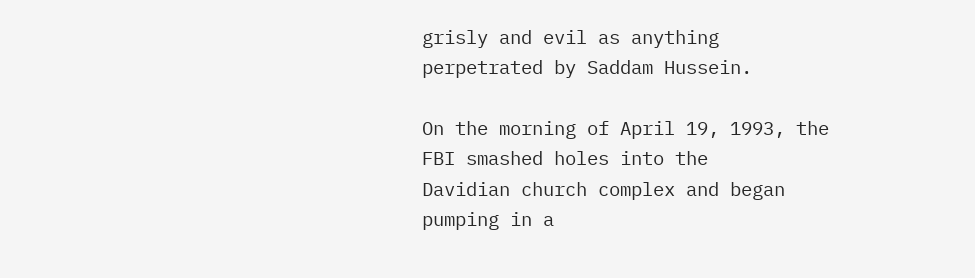grisly and evil as anything perpetrated by Saddam Hussein.

On the morning of April 19, 1993, the FBI smashed holes into the
Davidian church complex and began pumping in a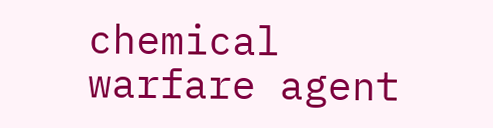chemical
warfare agent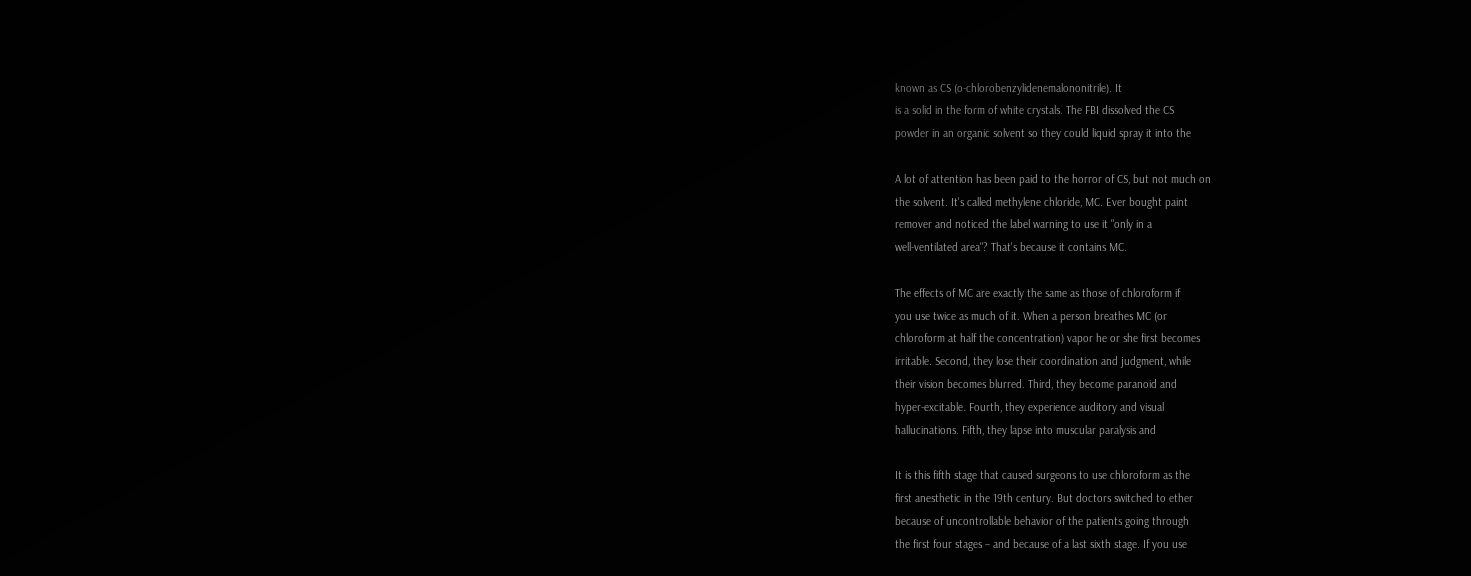known as CS (o-chlorobenzylidenemalononitrile). It
is a solid in the form of white crystals. The FBI dissolved the CS
powder in an organic solvent so they could liquid spray it into the

A lot of attention has been paid to the horror of CS, but not much on
the solvent. It's called methylene chloride, MC. Ever bought paint
remover and noticed the label warning to use it "only in a
well-ventilated area"? That's because it contains MC.

The effects of MC are exactly the same as those of chloroform if
you use twice as much of it. When a person breathes MC (or
chloroform at half the concentration) vapor he or she first becomes
irritable. Second, they lose their coordination and judgment, while
their vision becomes blurred. Third, they become paranoid and
hyper-excitable. Fourth, they experience auditory and visual
hallucinations. Fifth, they lapse into muscular paralysis and

It is this fifth stage that caused surgeons to use chloroform as the
first anesthetic in the 19th century. But doctors switched to ether
because of uncontrollable behavior of the patients going through
the first four stages – and because of a last sixth stage. If you use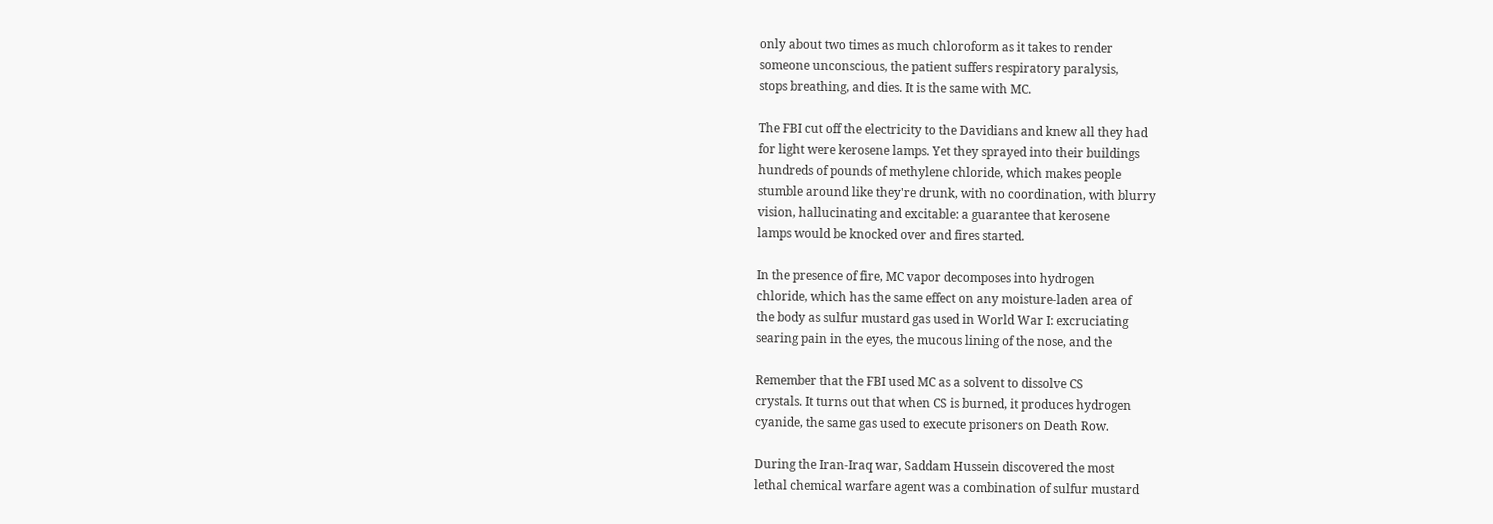only about two times as much chloroform as it takes to render
someone unconscious, the patient suffers respiratory paralysis,
stops breathing, and dies. It is the same with MC.

The FBI cut off the electricity to the Davidians and knew all they had
for light were kerosene lamps. Yet they sprayed into their buildings
hundreds of pounds of methylene chloride, which makes people
stumble around like they're drunk, with no coordination, with blurry
vision, hallucinating and excitable: a guarantee that kerosene
lamps would be knocked over and fires started.

In the presence of fire, MC vapor decomposes into hydrogen
chloride, which has the same effect on any moisture-laden area of
the body as sulfur mustard gas used in World War I: excruciating
searing pain in the eyes, the mucous lining of the nose, and the

Remember that the FBI used MC as a solvent to dissolve CS
crystals. It turns out that when CS is burned, it produces hydrogen
cyanide, the same gas used to execute prisoners on Death Row.

During the Iran-Iraq war, Saddam Hussein discovered the most
lethal chemical warfare agent was a combination of sulfur mustard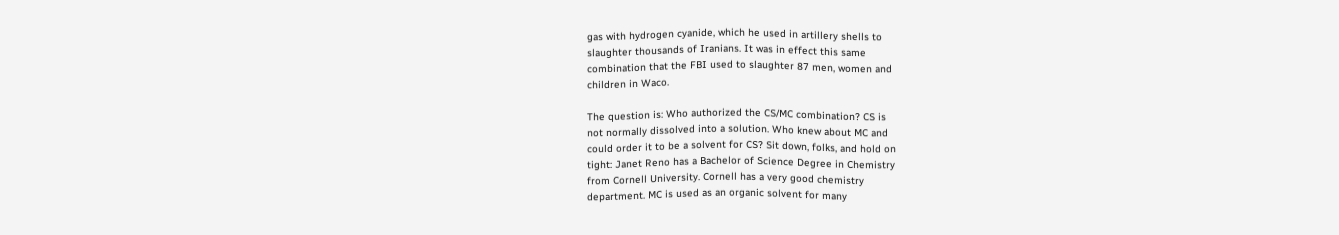gas with hydrogen cyanide, which he used in artillery shells to
slaughter thousands of Iranians. It was in effect this same
combination that the FBI used to slaughter 87 men, women and
children in Waco.

The question is: Who authorized the CS/MC combination? CS is
not normally dissolved into a solution. Who knew about MC and
could order it to be a solvent for CS? Sit down, folks, and hold on
tight: Janet Reno has a Bachelor of Science Degree in Chemistry
from Cornell University. Cornell has a very good chemistry
department. MC is used as an organic solvent for many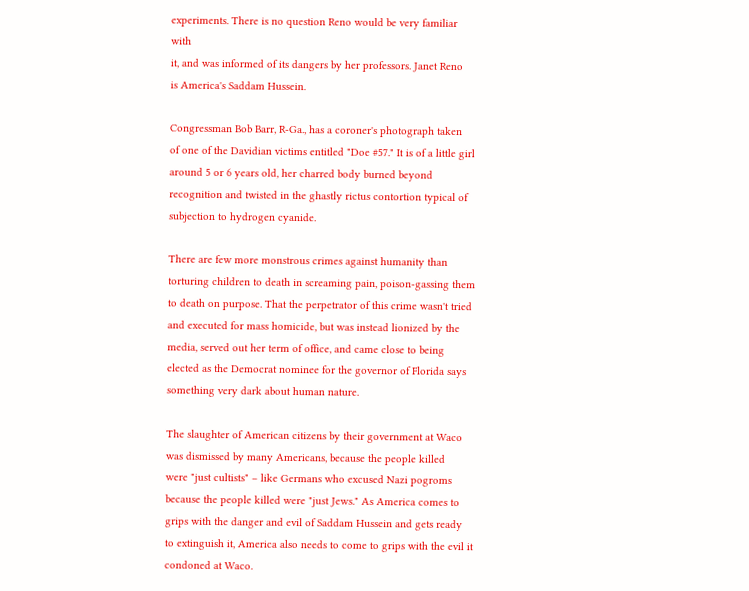experiments. There is no question Reno would be very familiar with
it, and was informed of its dangers by her professors. Janet Reno
is America's Saddam Hussein.

Congressman Bob Barr, R-Ga., has a coroner's photograph taken
of one of the Davidian victims entitled "Doe #57." It is of a little girl
around 5 or 6 years old, her charred body burned beyond
recognition and twisted in the ghastly rictus contortion typical of
subjection to hydrogen cyanide.

There are few more monstrous crimes against humanity than
torturing children to death in screaming pain, poison-gassing them
to death on purpose. That the perpetrator of this crime wasn't tried
and executed for mass homicide, but was instead lionized by the
media, served out her term of office, and came close to being
elected as the Democrat nominee for the governor of Florida says
something very dark about human nature.

The slaughter of American citizens by their government at Waco
was dismissed by many Americans, because the people killed
were "just cultists" – like Germans who excused Nazi pogroms
because the people killed were "just Jews." As America comes to
grips with the danger and evil of Saddam Hussein and gets ready
to extinguish it, America also needs to come to grips with the evil it
condoned at Waco.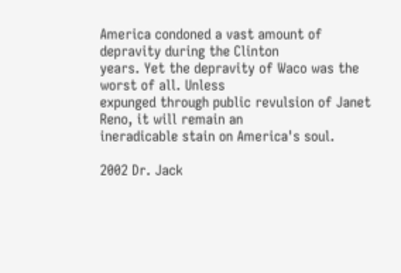America condoned a vast amount of depravity during the Clinton
years. Yet the depravity of Waco was the worst of all. Unless
expunged through public revulsion of Janet Reno, it will remain an
ineradicable stain on America's soul.

2002 Dr. Jack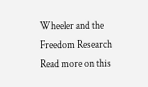Wheeler and the Freedom Research
Read more on this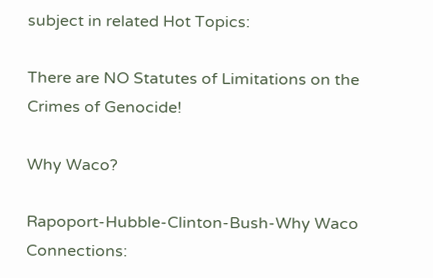subject in related Hot Topics:

There are NO Statutes of Limitations on the Crimes of Genocide!

Why Waco?

Rapoport-Hubble-Clinton-Bush-Why Waco Connections: